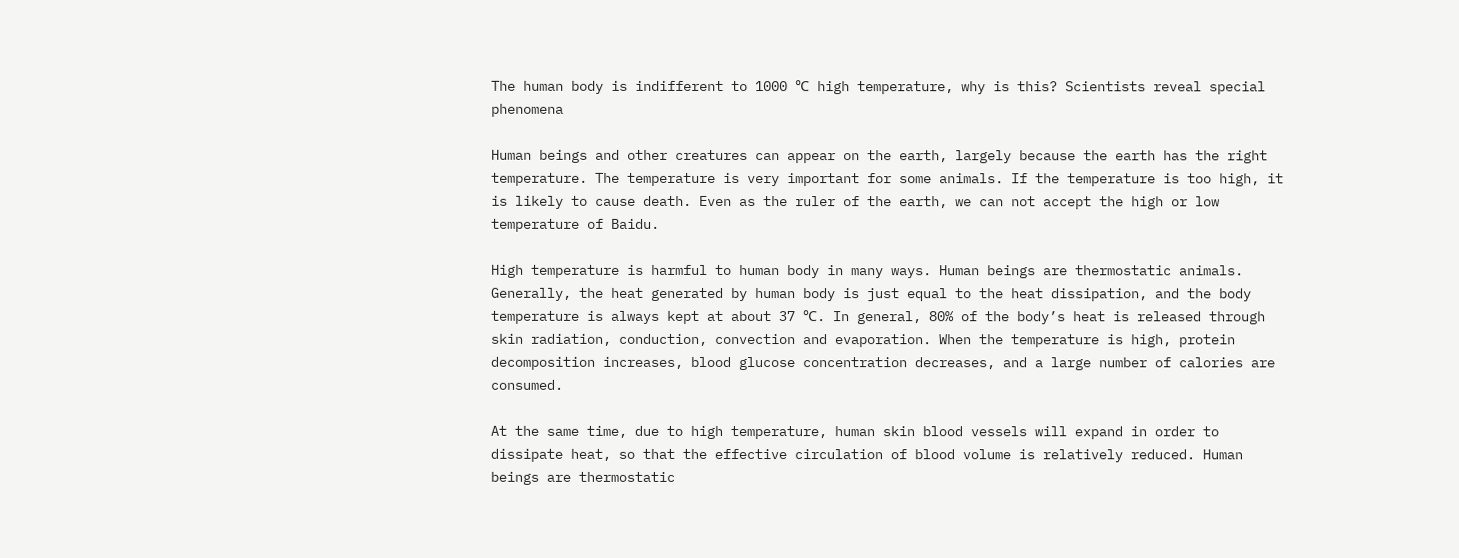The human body is indifferent to 1000 ℃ high temperature, why is this? Scientists reveal special phenomena

Human beings and other creatures can appear on the earth, largely because the earth has the right temperature. The temperature is very important for some animals. If the temperature is too high, it is likely to cause death. Even as the ruler of the earth, we can not accept the high or low temperature of Baidu.

High temperature is harmful to human body in many ways. Human beings are thermostatic animals. Generally, the heat generated by human body is just equal to the heat dissipation, and the body temperature is always kept at about 37 ℃. In general, 80% of the body’s heat is released through skin radiation, conduction, convection and evaporation. When the temperature is high, protein decomposition increases, blood glucose concentration decreases, and a large number of calories are consumed.

At the same time, due to high temperature, human skin blood vessels will expand in order to dissipate heat, so that the effective circulation of blood volume is relatively reduced. Human beings are thermostatic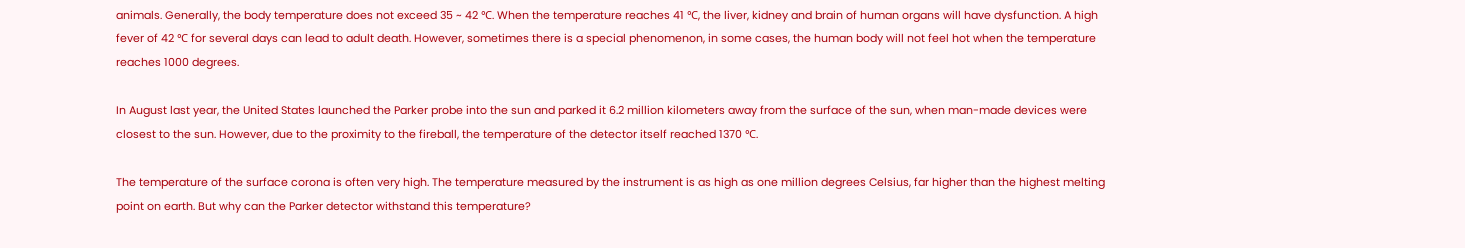animals. Generally, the body temperature does not exceed 35 ~ 42 ℃. When the temperature reaches 41 ℃, the liver, kidney and brain of human organs will have dysfunction. A high fever of 42 ℃ for several days can lead to adult death. However, sometimes there is a special phenomenon, in some cases, the human body will not feel hot when the temperature reaches 1000 degrees.

In August last year, the United States launched the Parker probe into the sun and parked it 6.2 million kilometers away from the surface of the sun, when man-made devices were closest to the sun. However, due to the proximity to the fireball, the temperature of the detector itself reached 1370 ℃.

The temperature of the surface corona is often very high. The temperature measured by the instrument is as high as one million degrees Celsius, far higher than the highest melting point on earth. But why can the Parker detector withstand this temperature?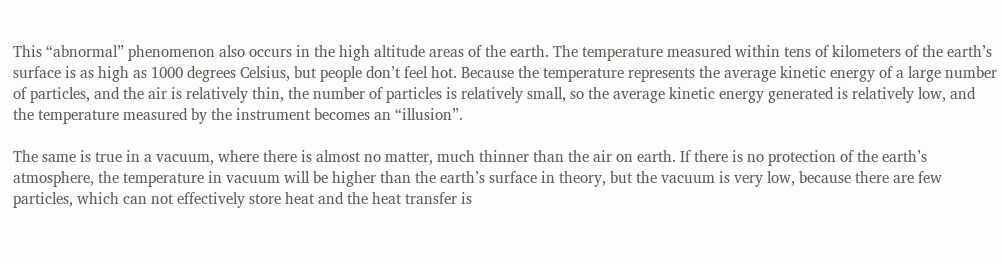This “abnormal” phenomenon also occurs in the high altitude areas of the earth. The temperature measured within tens of kilometers of the earth’s surface is as high as 1000 degrees Celsius, but people don’t feel hot. Because the temperature represents the average kinetic energy of a large number of particles, and the air is relatively thin, the number of particles is relatively small, so the average kinetic energy generated is relatively low, and the temperature measured by the instrument becomes an “illusion”.

The same is true in a vacuum, where there is almost no matter, much thinner than the air on earth. If there is no protection of the earth’s atmosphere, the temperature in vacuum will be higher than the earth’s surface in theory, but the vacuum is very low, because there are few particles, which can not effectively store heat and the heat transfer is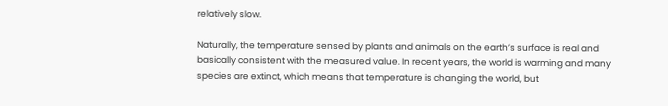relatively slow.

Naturally, the temperature sensed by plants and animals on the earth’s surface is real and basically consistent with the measured value. In recent years, the world is warming and many species are extinct, which means that temperature is changing the world, but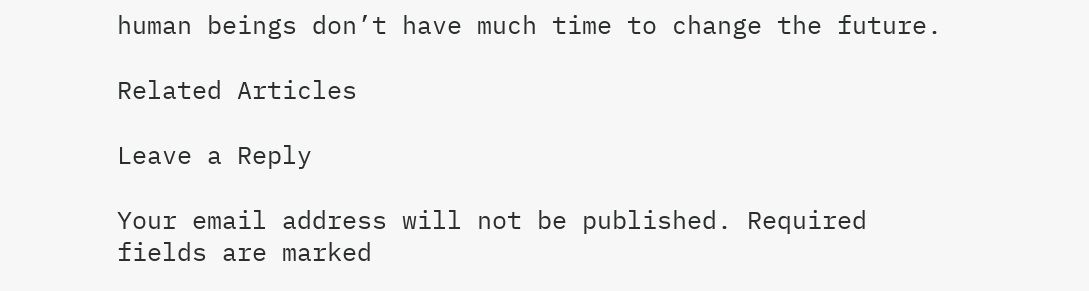human beings don’t have much time to change the future.

Related Articles

Leave a Reply

Your email address will not be published. Required fields are marked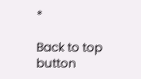*

Back to top button